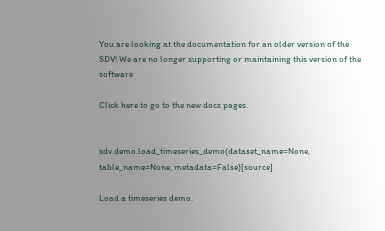You are looking at the documentation for an older version of the SDV! We are no longer supporting or maintaining this version of the software

Click here to go to the new docs pages.


sdv.demo.load_timeseries_demo(dataset_name=None, table_name=None, metadata=False)[source]

Load a timeseries demo.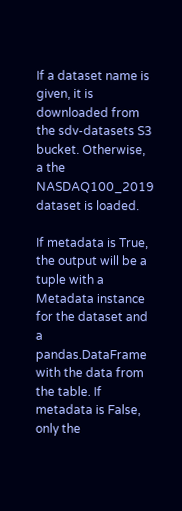If a dataset name is given, it is downloaded from the sdv-datasets S3 bucket. Otherwise, a the NASDAQ100_2019 dataset is loaded.

If metadata is True, the output will be a tuple with a Metadata instance for the dataset and a pandas.DataFrame with the data from the table. If metadata is False, only the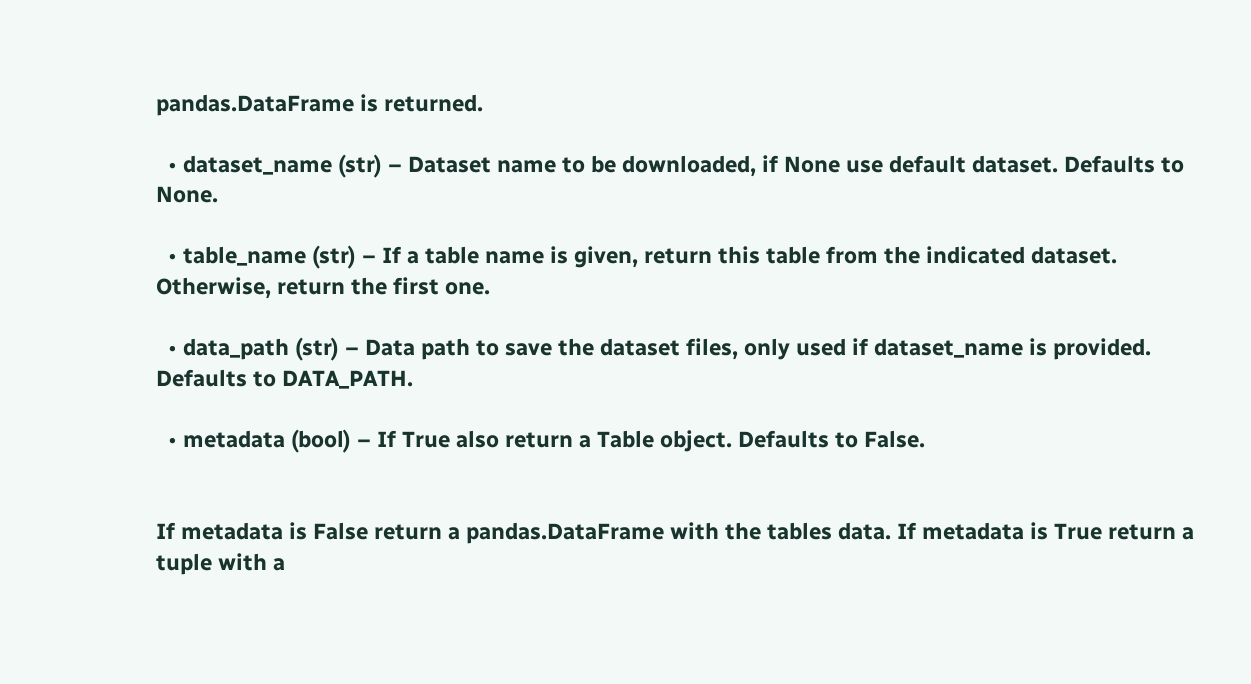pandas.DataFrame is returned.

  • dataset_name (str) – Dataset name to be downloaded, if None use default dataset. Defaults to None.

  • table_name (str) – If a table name is given, return this table from the indicated dataset. Otherwise, return the first one.

  • data_path (str) – Data path to save the dataset files, only used if dataset_name is provided. Defaults to DATA_PATH.

  • metadata (bool) – If True also return a Table object. Defaults to False.


If metadata is False return a pandas.DataFrame with the tables data. If metadata is True return a tuple with a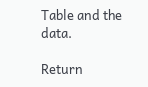Table and the data.

Return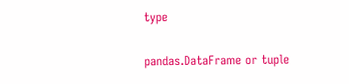type

pandas.DataFrame or tuple